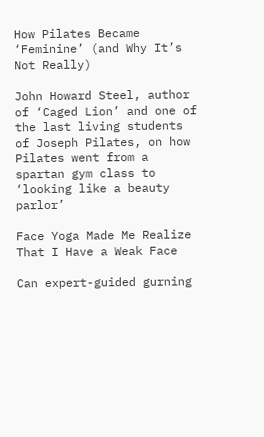How Pilates Became ‘Feminine’ (and Why It’s Not Really)

John Howard Steel, author of ‘Caged Lion’ and one of the last living students of Joseph Pilates, on how Pilates went from a spartan gym class to ‘looking like a beauty parlor’

Face Yoga Made Me Realize That I Have a Weak Face

Can expert-guided gurning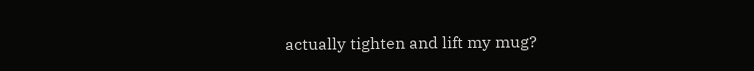actually tighten and lift my mug?